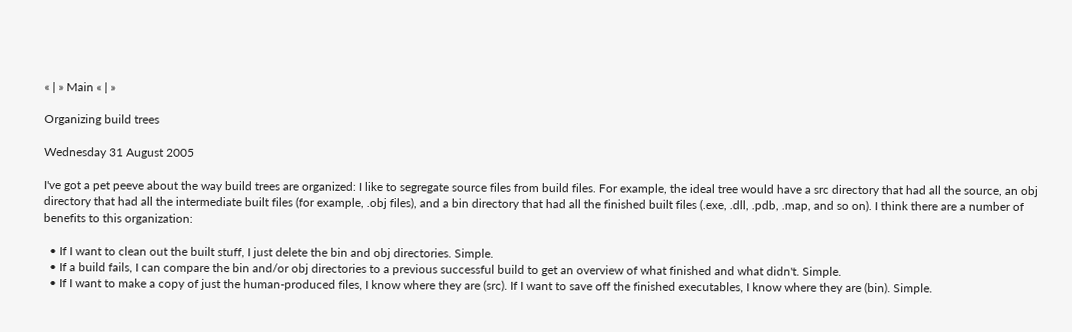« | » Main « | »

Organizing build trees

Wednesday 31 August 2005

I've got a pet peeve about the way build trees are organized: I like to segregate source files from build files. For example, the ideal tree would have a src directory that had all the source, an obj directory that had all the intermediate built files (for example, .obj files), and a bin directory that had all the finished built files (.exe, .dll, .pdb, .map, and so on). I think there are a number of benefits to this organization:

  • If I want to clean out the built stuff, I just delete the bin and obj directories. Simple.
  • If a build fails, I can compare the bin and/or obj directories to a previous successful build to get an overview of what finished and what didn't. Simple.
  • If I want to make a copy of just the human-produced files, I know where they are (src). If I want to save off the finished executables, I know where they are (bin). Simple.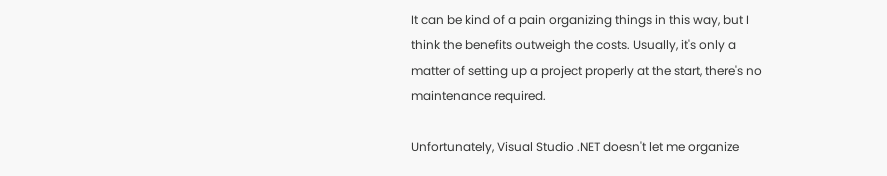It can be kind of a pain organizing things in this way, but I think the benefits outweigh the costs. Usually, it's only a matter of setting up a project properly at the start, there's no maintenance required.

Unfortunately, Visual Studio .NET doesn't let me organize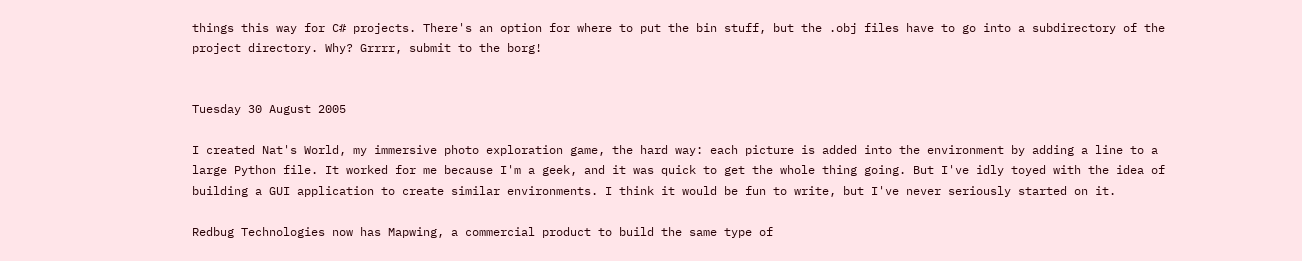things this way for C# projects. There's an option for where to put the bin stuff, but the .obj files have to go into a subdirectory of the project directory. Why? Grrrr, submit to the borg!


Tuesday 30 August 2005

I created Nat's World, my immersive photo exploration game, the hard way: each picture is added into the environment by adding a line to a large Python file. It worked for me because I'm a geek, and it was quick to get the whole thing going. But I've idly toyed with the idea of building a GUI application to create similar environments. I think it would be fun to write, but I've never seriously started on it.

Redbug Technologies now has Mapwing, a commercial product to build the same type of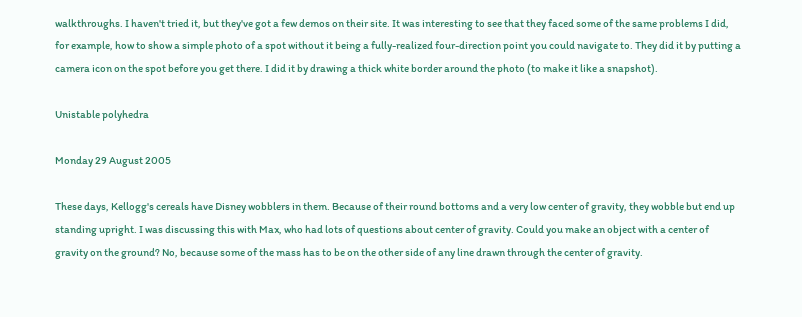walkthroughs. I haven't tried it, but they've got a few demos on their site. It was interesting to see that they faced some of the same problems I did, for example, how to show a simple photo of a spot without it being a fully-realized four-direction point you could navigate to. They did it by putting a camera icon on the spot before you get there. I did it by drawing a thick white border around the photo (to make it like a snapshot).

Unistable polyhedra

Monday 29 August 2005

These days, Kellogg's cereals have Disney wobblers in them. Because of their round bottoms and a very low center of gravity, they wobble but end up standing upright. I was discussing this with Max, who had lots of questions about center of gravity. Could you make an object with a center of gravity on the ground? No, because some of the mass has to be on the other side of any line drawn through the center of gravity.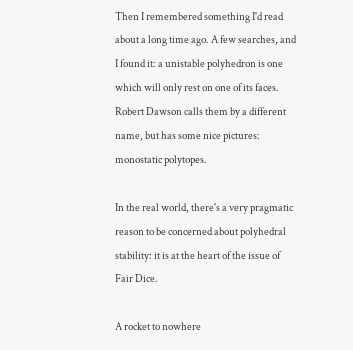Then I remembered something I'd read about a long time ago. A few searches, and I found it: a unistable polyhedron is one which will only rest on one of its faces. Robert Dawson calls them by a different name, but has some nice pictures: monostatic polytopes.

In the real world, there's a very pragmatic reason to be concerned about polyhedral stability: it is at the heart of the issue of Fair Dice.

A rocket to nowhere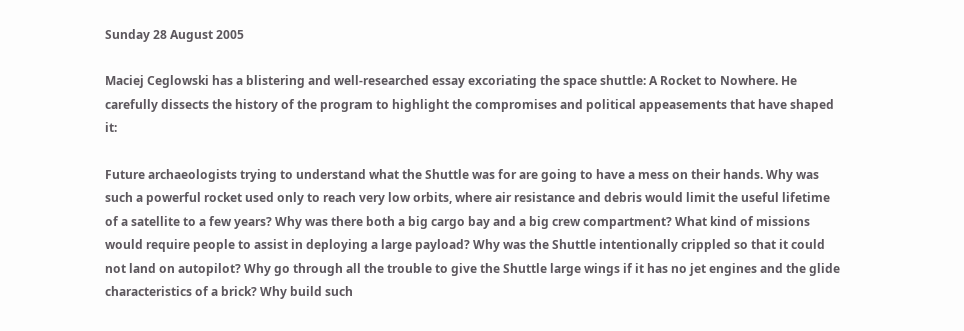Sunday 28 August 2005

Maciej Ceglowski has a blistering and well-researched essay excoriating the space shuttle: A Rocket to Nowhere. He carefully dissects the history of the program to highlight the compromises and political appeasements that have shaped it:

Future archaeologists trying to understand what the Shuttle was for are going to have a mess on their hands. Why was such a powerful rocket used only to reach very low orbits, where air resistance and debris would limit the useful lifetime of a satellite to a few years? Why was there both a big cargo bay and a big crew compartment? What kind of missions would require people to assist in deploying a large payload? Why was the Shuttle intentionally crippled so that it could not land on autopilot? Why go through all the trouble to give the Shuttle large wings if it has no jet engines and the glide characteristics of a brick? Why build such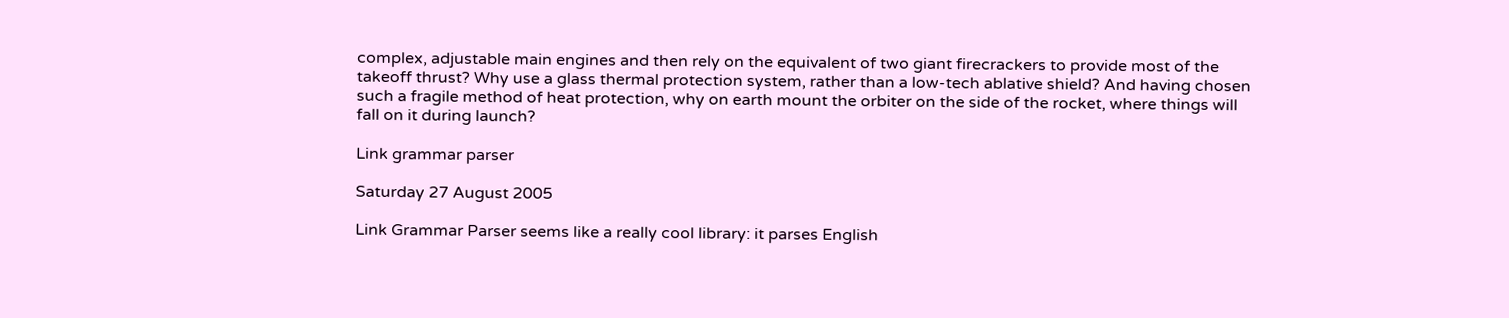complex, adjustable main engines and then rely on the equivalent of two giant firecrackers to provide most of the takeoff thrust? Why use a glass thermal protection system, rather than a low-tech ablative shield? And having chosen such a fragile method of heat protection, why on earth mount the orbiter on the side of the rocket, where things will fall on it during launch?

Link grammar parser

Saturday 27 August 2005

Link Grammar Parser seems like a really cool library: it parses English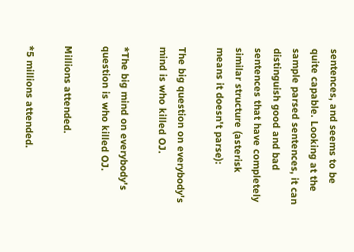sentences, and seems to be quite capable. Looking at the sample parsed sentences, it can distinguish good and bad sentences that have completely similar structure (asterisk means it doesn't parse):

The big question on everybody's mind is who killed OJ.

*The big mind on everybody's question is who killed OJ.

Millions attended.

*5 millions attended.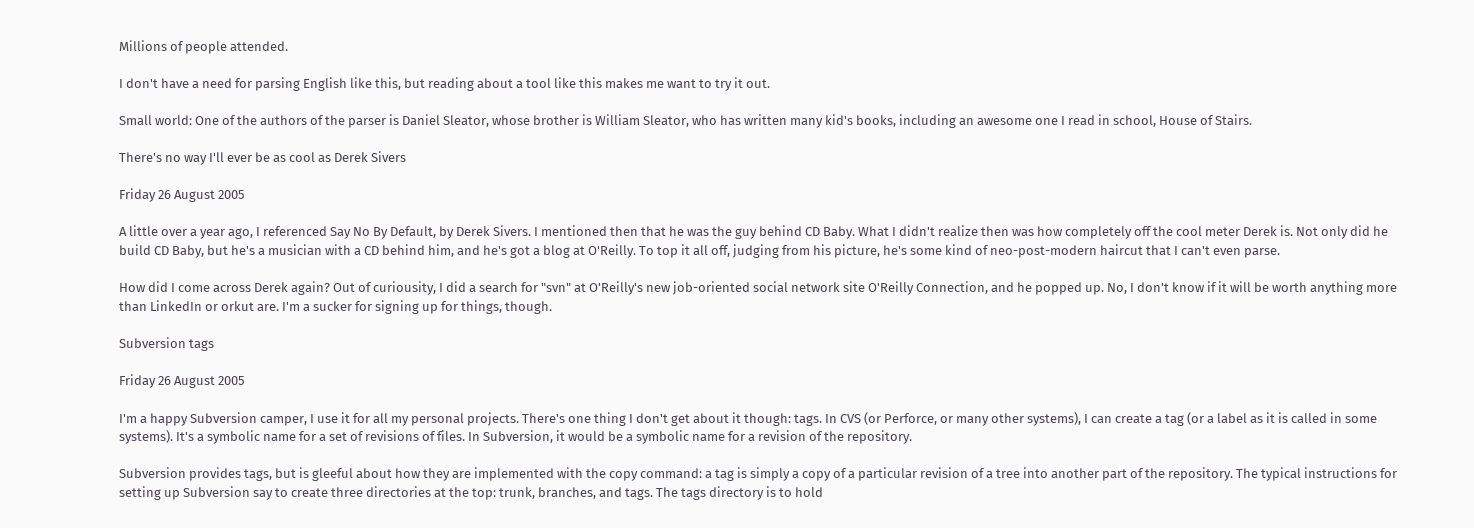Millions of people attended.

I don't have a need for parsing English like this, but reading about a tool like this makes me want to try it out.

Small world: One of the authors of the parser is Daniel Sleator, whose brother is William Sleator, who has written many kid's books, including an awesome one I read in school, House of Stairs.

There's no way I'll ever be as cool as Derek Sivers

Friday 26 August 2005

A little over a year ago, I referenced Say No By Default, by Derek Sivers. I mentioned then that he was the guy behind CD Baby. What I didn't realize then was how completely off the cool meter Derek is. Not only did he build CD Baby, but he's a musician with a CD behind him, and he's got a blog at O'Reilly. To top it all off, judging from his picture, he's some kind of neo-post-modern haircut that I can't even parse.

How did I come across Derek again? Out of curiousity, I did a search for "svn" at O'Reilly's new job-oriented social network site O'Reilly Connection, and he popped up. No, I don't know if it will be worth anything more than LinkedIn or orkut are. I'm a sucker for signing up for things, though.

Subversion tags

Friday 26 August 2005

I'm a happy Subversion camper, I use it for all my personal projects. There's one thing I don't get about it though: tags. In CVS (or Perforce, or many other systems), I can create a tag (or a label as it is called in some systems). It's a symbolic name for a set of revisions of files. In Subversion, it would be a symbolic name for a revision of the repository.

Subversion provides tags, but is gleeful about how they are implemented with the copy command: a tag is simply a copy of a particular revision of a tree into another part of the repository. The typical instructions for setting up Subversion say to create three directories at the top: trunk, branches, and tags. The tags directory is to hold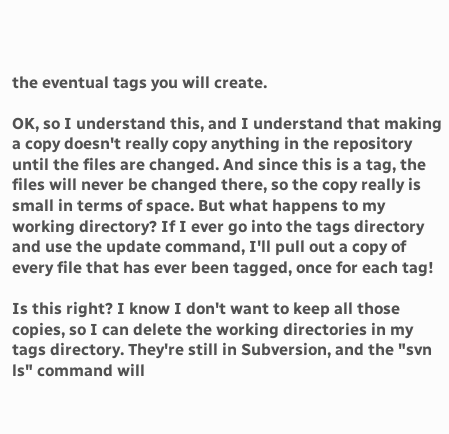the eventual tags you will create.

OK, so I understand this, and I understand that making a copy doesn't really copy anything in the repository until the files are changed. And since this is a tag, the files will never be changed there, so the copy really is small in terms of space. But what happens to my working directory? If I ever go into the tags directory and use the update command, I'll pull out a copy of every file that has ever been tagged, once for each tag!

Is this right? I know I don't want to keep all those copies, so I can delete the working directories in my tags directory. They're still in Subversion, and the "svn ls" command will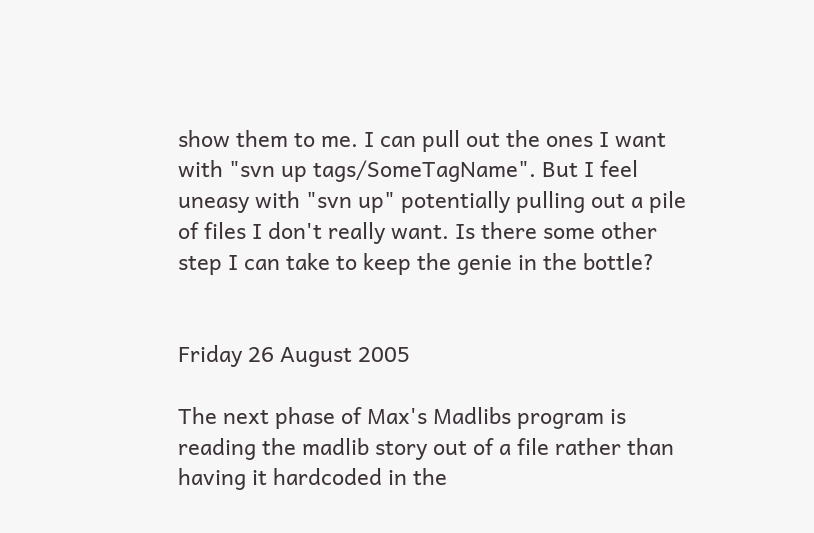show them to me. I can pull out the ones I want with "svn up tags/SomeTagName". But I feel uneasy with "svn up" potentially pulling out a pile of files I don't really want. Is there some other step I can take to keep the genie in the bottle?


Friday 26 August 2005

The next phase of Max's Madlibs program is reading the madlib story out of a file rather than having it hardcoded in the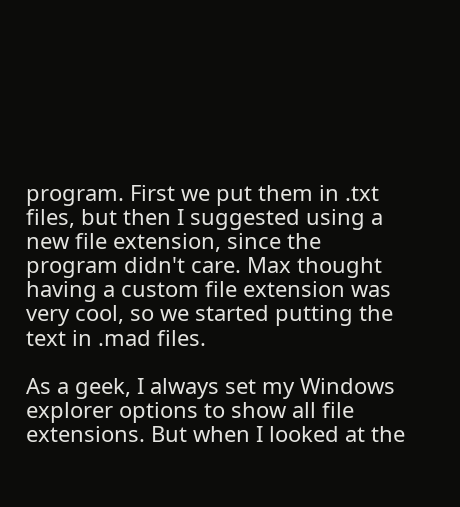program. First we put them in .txt files, but then I suggested using a new file extension, since the program didn't care. Max thought having a custom file extension was very cool, so we started putting the text in .mad files.

As a geek, I always set my Windows explorer options to show all file extensions. But when I looked at the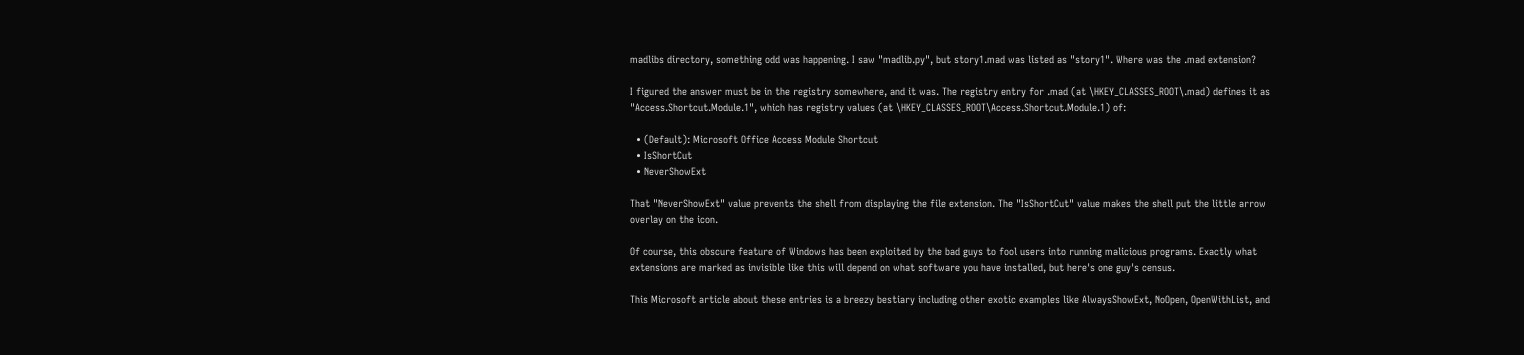madlibs directory, something odd was happening. I saw "madlib.py", but story1.mad was listed as "story1". Where was the .mad extension?

I figured the answer must be in the registry somewhere, and it was. The registry entry for .mad (at \HKEY_CLASSES_ROOT\.mad) defines it as "Access.Shortcut.Module.1", which has registry values (at \HKEY_CLASSES_ROOT\Access.Shortcut.Module.1) of:

  • (Default): Microsoft Office Access Module Shortcut
  • IsShortCut
  • NeverShowExt

That "NeverShowExt" value prevents the shell from displaying the file extension. The "IsShortCut" value makes the shell put the little arrow overlay on the icon.

Of course, this obscure feature of Windows has been exploited by the bad guys to fool users into running malicious programs. Exactly what extensions are marked as invisible like this will depend on what software you have installed, but here's one guy's census.

This Microsoft article about these entries is a breezy bestiary including other exotic examples like AlwaysShowExt, NoOpen, OpenWithList, and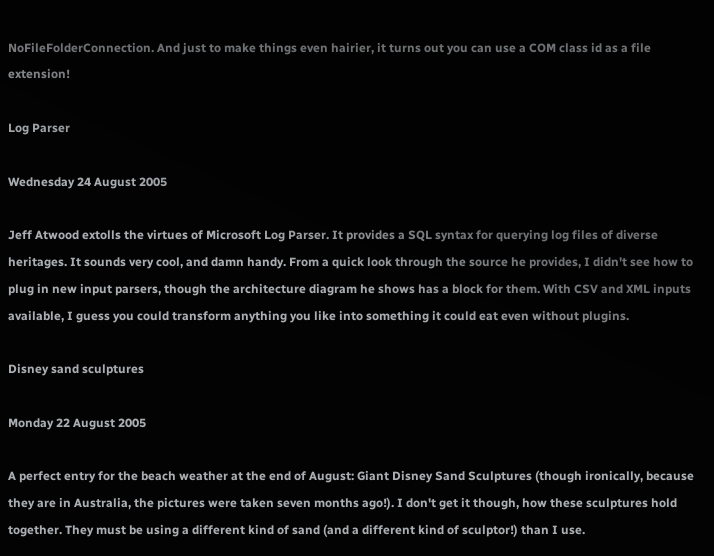NoFileFolderConnection. And just to make things even hairier, it turns out you can use a COM class id as a file extension!

Log Parser

Wednesday 24 August 2005

Jeff Atwood extolls the virtues of Microsoft Log Parser. It provides a SQL syntax for querying log files of diverse heritages. It sounds very cool, and damn handy. From a quick look through the source he provides, I didn't see how to plug in new input parsers, though the architecture diagram he shows has a block for them. With CSV and XML inputs available, I guess you could transform anything you like into something it could eat even without plugins.

Disney sand sculptures

Monday 22 August 2005

A perfect entry for the beach weather at the end of August: Giant Disney Sand Sculptures (though ironically, because they are in Australia, the pictures were taken seven months ago!). I don't get it though, how these sculptures hold together. They must be using a different kind of sand (and a different kind of sculptor!) than I use.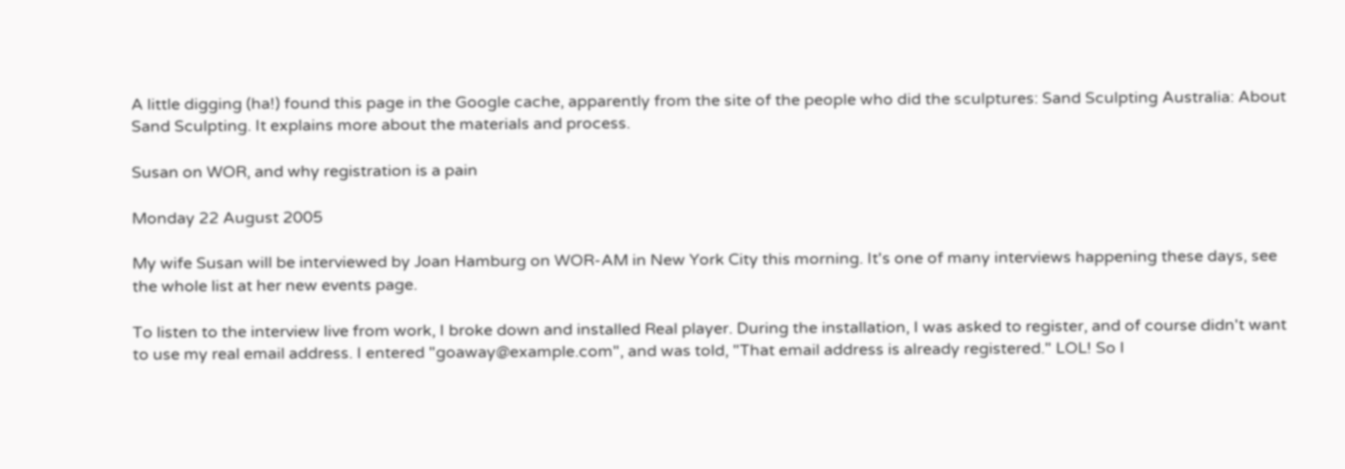A little digging (ha!) found this page in the Google cache, apparently from the site of the people who did the sculptures: Sand Sculpting Australia: About Sand Sculpting. It explains more about the materials and process.

Susan on WOR, and why registration is a pain

Monday 22 August 2005

My wife Susan will be interviewed by Joan Hamburg on WOR-AM in New York City this morning. It's one of many interviews happening these days, see the whole list at her new events page.

To listen to the interview live from work, I broke down and installed Real player. During the installation, I was asked to register, and of course didn't want to use my real email address. I entered "goaway@example.com", and was told, "That email address is already registered." LOL! So I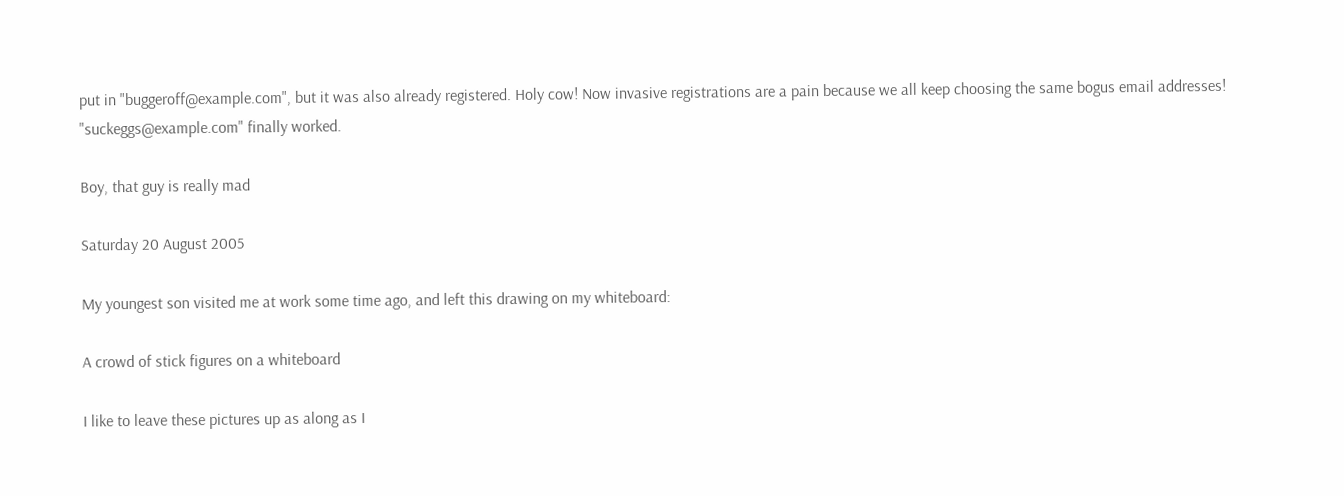put in "buggeroff@example.com", but it was also already registered. Holy cow! Now invasive registrations are a pain because we all keep choosing the same bogus email addresses! "suckeggs@example.com" finally worked.

Boy, that guy is really mad

Saturday 20 August 2005

My youngest son visited me at work some time ago, and left this drawing on my whiteboard:

A crowd of stick figures on a whiteboard

I like to leave these pictures up as along as I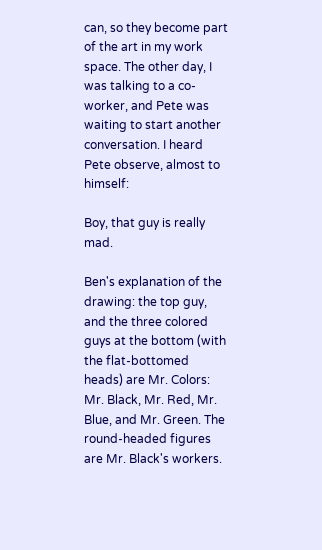can, so they become part of the art in my work space. The other day, I was talking to a co-worker, and Pete was waiting to start another conversation. I heard Pete observe, almost to himself:

Boy, that guy is really mad.

Ben's explanation of the drawing: the top guy, and the three colored guys at the bottom (with the flat-bottomed heads) are Mr. Colors: Mr. Black, Mr. Red, Mr. Blue, and Mr. Green. The round-headed figures are Mr. Black's workers.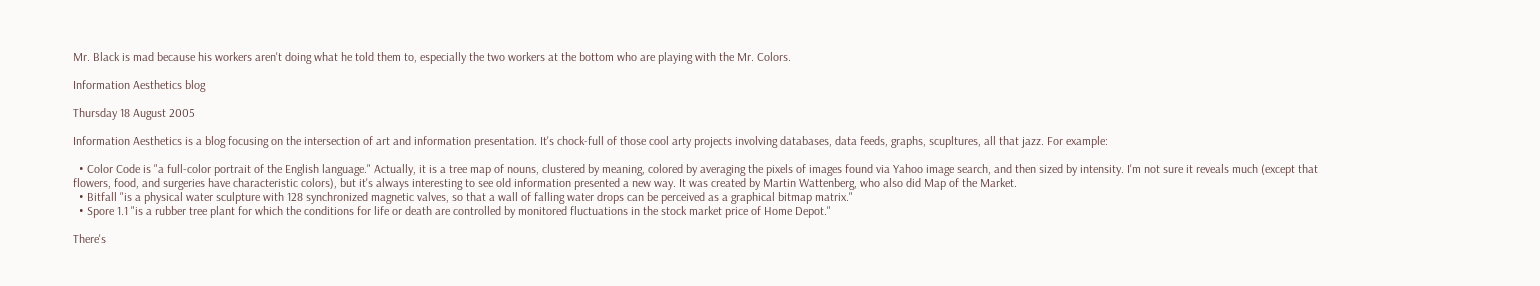Mr. Black is mad because his workers aren't doing what he told them to, especially the two workers at the bottom who are playing with the Mr. Colors.

Information Aesthetics blog

Thursday 18 August 2005

Information Aesthetics is a blog focusing on the intersection of art and information presentation. It's chock-full of those cool arty projects involving databases, data feeds, graphs, scupltures, all that jazz. For example:

  • Color Code is "a full-color portrait of the English language." Actually, it is a tree map of nouns, clustered by meaning, colored by averaging the pixels of images found via Yahoo image search, and then sized by intensity. I'm not sure it reveals much (except that flowers, food, and surgeries have characteristic colors), but it's always interesting to see old information presented a new way. It was created by Martin Wattenberg, who also did Map of the Market.
  • Bitfall "is a physical water sculpture with 128 synchronized magnetic valves, so that a wall of falling water drops can be perceived as a graphical bitmap matrix."
  • Spore 1.1 "is a rubber tree plant for which the conditions for life or death are controlled by monitored fluctuations in the stock market price of Home Depot."

There's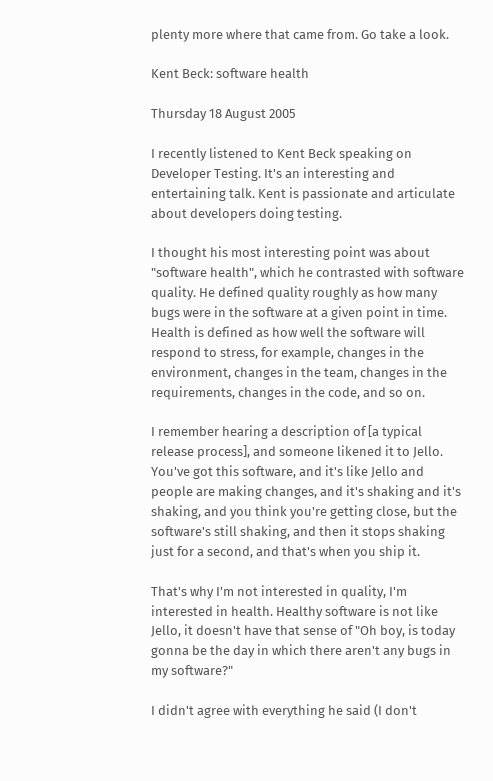plenty more where that came from. Go take a look.

Kent Beck: software health

Thursday 18 August 2005

I recently listened to Kent Beck speaking on Developer Testing. It's an interesting and entertaining talk. Kent is passionate and articulate about developers doing testing.

I thought his most interesting point was about "software health", which he contrasted with software quality. He defined quality roughly as how many bugs were in the software at a given point in time. Health is defined as how well the software will respond to stress, for example, changes in the environment, changes in the team, changes in the requirements, changes in the code, and so on.

I remember hearing a description of [a typical release process], and someone likened it to Jello. You've got this software, and it's like Jello and people are making changes, and it's shaking and it's shaking, and you think you're getting close, but the software's still shaking, and then it stops shaking just for a second, and that's when you ship it.

That's why I'm not interested in quality, I'm interested in health. Healthy software is not like Jello, it doesn't have that sense of "Oh boy, is today gonna be the day in which there aren't any bugs in my software?"

I didn't agree with everything he said (I don't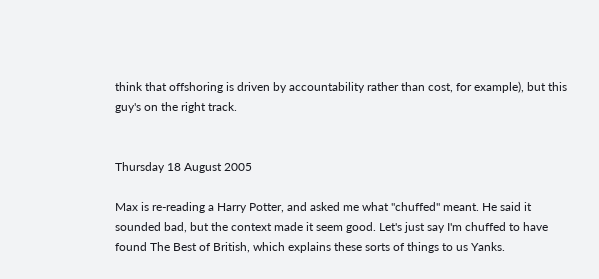think that offshoring is driven by accountability rather than cost, for example), but this guy's on the right track.


Thursday 18 August 2005

Max is re-reading a Harry Potter, and asked me what "chuffed" meant. He said it sounded bad, but the context made it seem good. Let's just say I'm chuffed to have found The Best of British, which explains these sorts of things to us Yanks.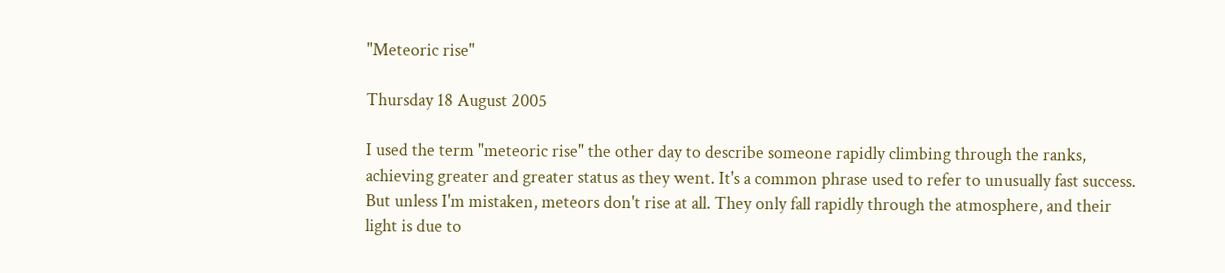"Meteoric rise"

Thursday 18 August 2005

I used the term "meteoric rise" the other day to describe someone rapidly climbing through the ranks, achieving greater and greater status as they went. It's a common phrase used to refer to unusually fast success. But unless I'm mistaken, meteors don't rise at all. They only fall rapidly through the atmosphere, and their light is due to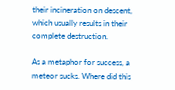their incineration on descent, which usually results in their complete destruction.

As a metaphor for success, a meteor sucks. Where did this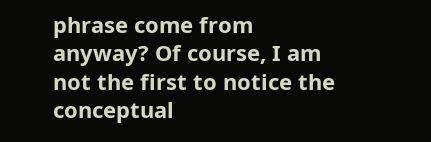phrase come from anyway? Of course, I am not the first to notice the conceptual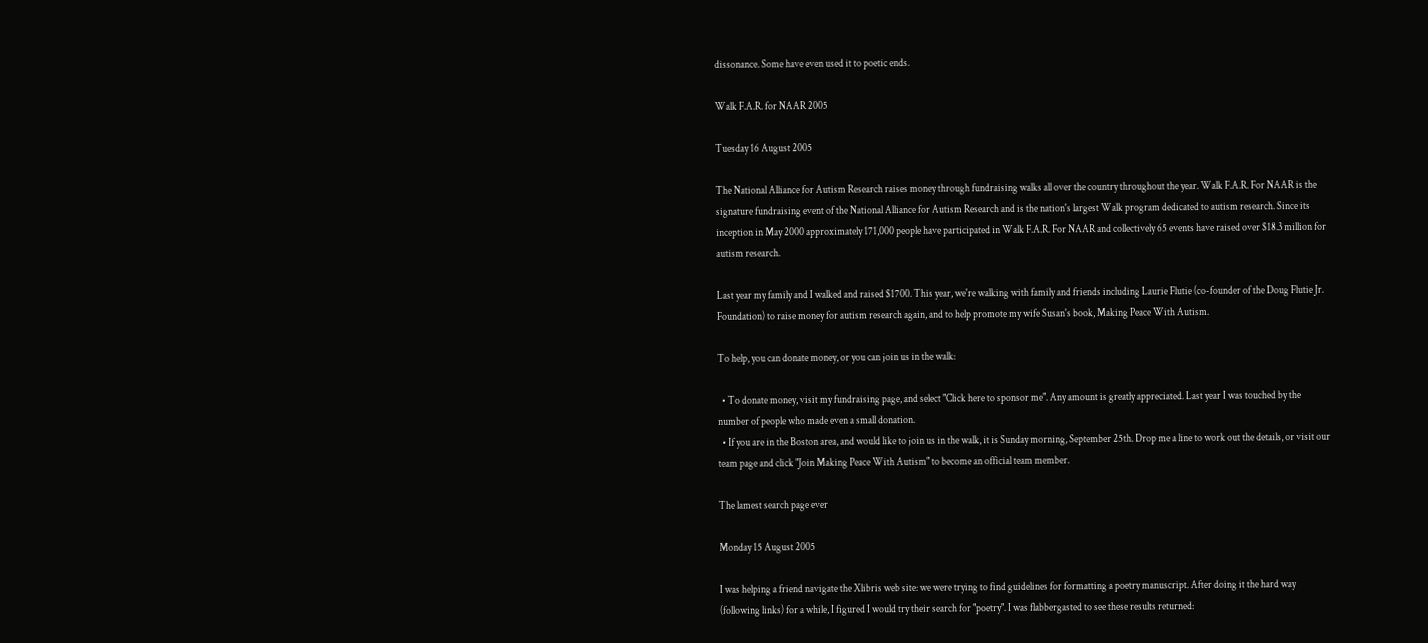dissonance. Some have even used it to poetic ends.

Walk F.A.R. for NAAR 2005

Tuesday 16 August 2005

The National Alliance for Autism Research raises money through fundraising walks all over the country throughout the year. Walk F.A.R. For NAAR is the signature fundraising event of the National Alliance for Autism Research and is the nation's largest Walk program dedicated to autism research. Since its inception in May 2000 approximately 171,000 people have participated in Walk F.A.R. For NAAR and collectively 65 events have raised over $18.3 million for autism research.

Last year my family and I walked and raised $1700. This year, we're walking with family and friends including Laurie Flutie (co-founder of the Doug Flutie Jr. Foundation) to raise money for autism research again, and to help promote my wife Susan's book, Making Peace With Autism.

To help, you can donate money, or you can join us in the walk:

  • To donate money, visit my fundraising page, and select "Click here to sponsor me". Any amount is greatly appreciated. Last year I was touched by the number of people who made even a small donation.
  • If you are in the Boston area, and would like to join us in the walk, it is Sunday morning, September 25th. Drop me a line to work out the details, or visit our team page and click "Join Making Peace With Autism" to become an official team member.

The lamest search page ever

Monday 15 August 2005

I was helping a friend navigate the Xlibris web site: we were trying to find guidelines for formatting a poetry manuscript. After doing it the hard way (following links) for a while, I figured I would try their search for "poetry". I was flabbergasted to see these results returned: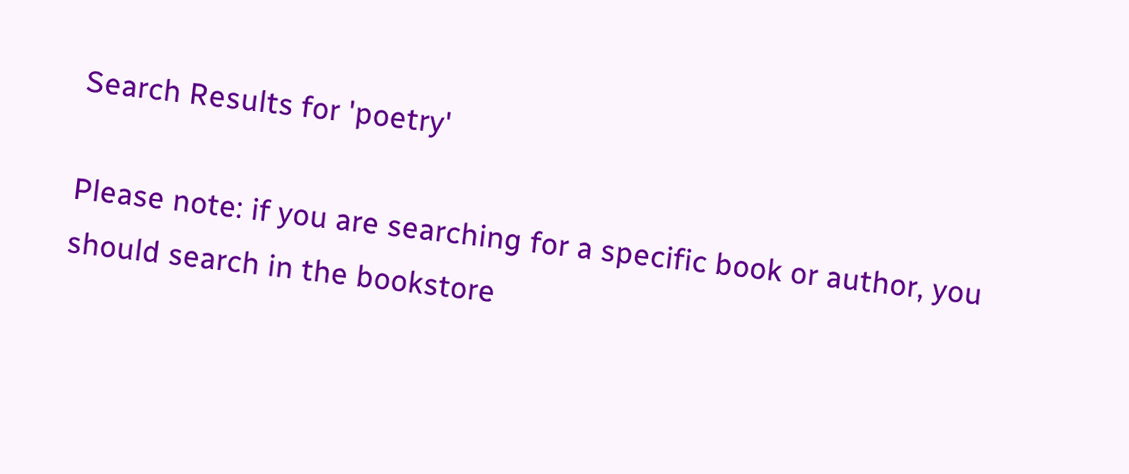Search Results for 'poetry'

Please note: if you are searching for a specific book or author, you should search in the bookstore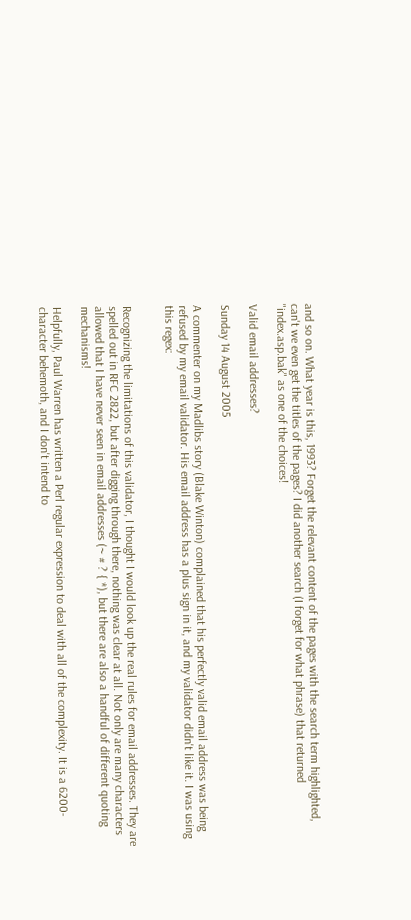and so on. What year is this, 1993? Forget the relevant content of the pages with the search term highlighted, can't we even get the titles of the pages? I did another search (I forget for what phrase) that returned "index.asp.bak" as one of the choices!

Valid email addresses?

Sunday 14 August 2005

A commenter on my Madlibs story (Blake Winton) complained that his perfectly valid email address was being refused by my email validator. His email address has a plus sign in it, and my validator didn't like it. I was using this regex:


Recognizing the limitations of this validator, I thought I would look up the real rules for email addresses. They are spelled out in RFC 2822, but after digging through there, nothing was clear at all. Not only are many characters allowed that I have never seen in email addresses (~ # ? { *), but there are also a handful of different quoting mechanisms!

Helpfully, Paul Warren has written a Perl regular expression to deal with all of the complexity. It is a 6200-character behemoth, and I don't intend to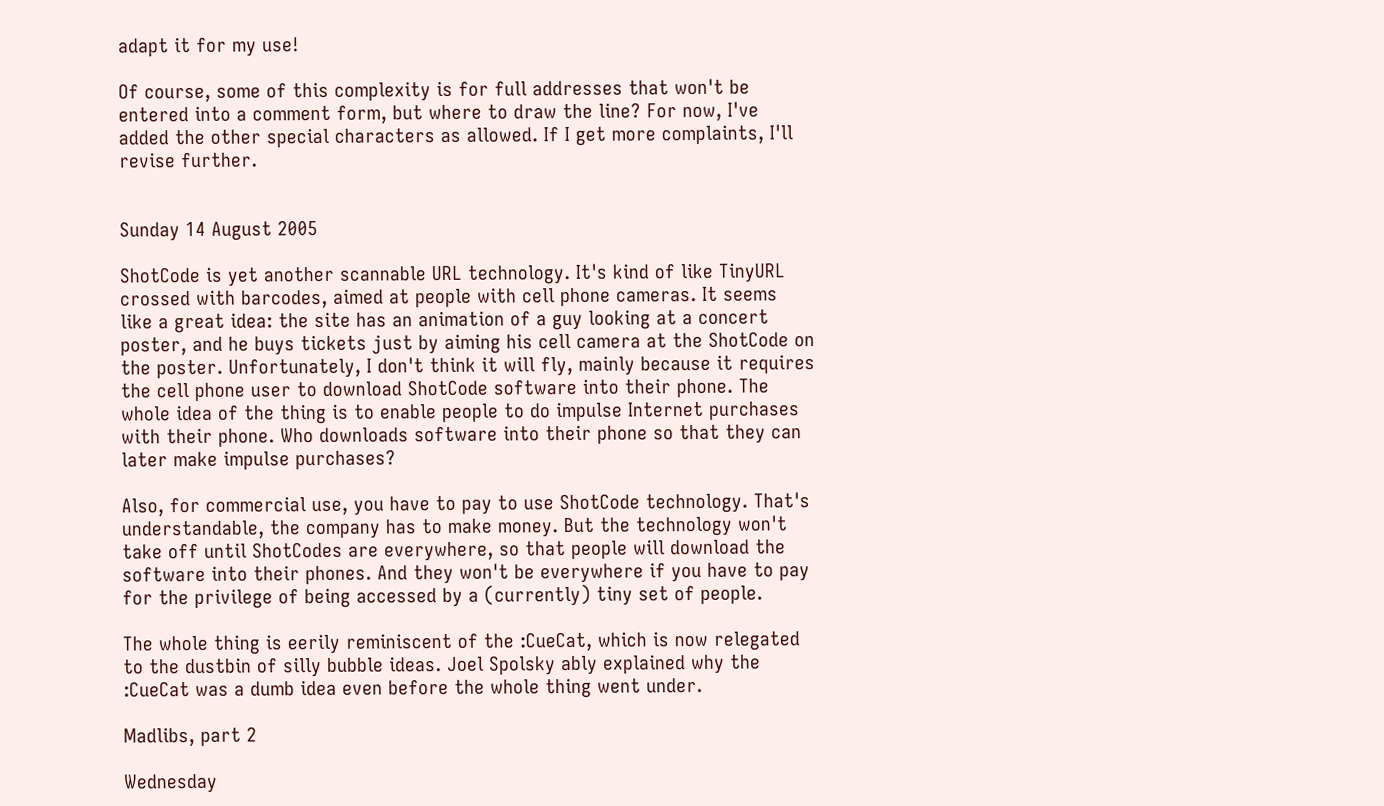adapt it for my use!

Of course, some of this complexity is for full addresses that won't be entered into a comment form, but where to draw the line? For now, I've added the other special characters as allowed. If I get more complaints, I'll revise further.


Sunday 14 August 2005

ShotCode is yet another scannable URL technology. It's kind of like TinyURL crossed with barcodes, aimed at people with cell phone cameras. It seems like a great idea: the site has an animation of a guy looking at a concert poster, and he buys tickets just by aiming his cell camera at the ShotCode on the poster. Unfortunately, I don't think it will fly, mainly because it requires the cell phone user to download ShotCode software into their phone. The whole idea of the thing is to enable people to do impulse Internet purchases with their phone. Who downloads software into their phone so that they can later make impulse purchases?

Also, for commercial use, you have to pay to use ShotCode technology. That's understandable, the company has to make money. But the technology won't take off until ShotCodes are everywhere, so that people will download the software into their phones. And they won't be everywhere if you have to pay for the privilege of being accessed by a (currently) tiny set of people.

The whole thing is eerily reminiscent of the :CueCat, which is now relegated to the dustbin of silly bubble ideas. Joel Spolsky ably explained why the :CueCat was a dumb idea even before the whole thing went under.

Madlibs, part 2

Wednesday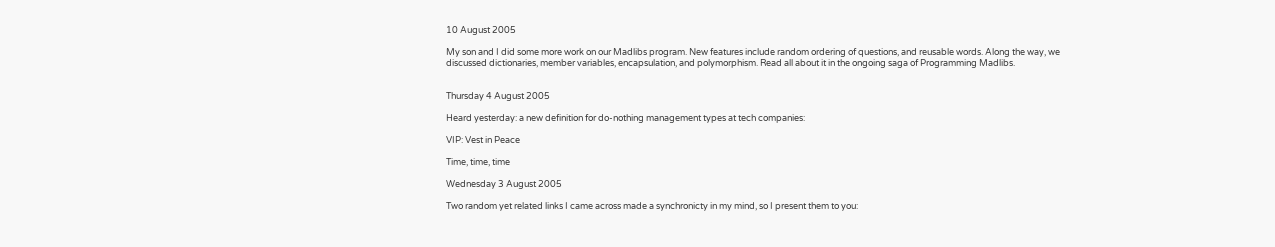10 August 2005

My son and I did some more work on our Madlibs program. New features include random ordering of questions, and reusable words. Along the way, we discussed dictionaries, member variables, encapsulation, and polymorphism. Read all about it in the ongoing saga of Programming Madlibs.


Thursday 4 August 2005

Heard yesterday: a new definition for do-nothing management types at tech companies:

VIP: Vest in Peace

Time, time, time

Wednesday 3 August 2005

Two random yet related links I came across made a synchronicty in my mind, so I present them to you: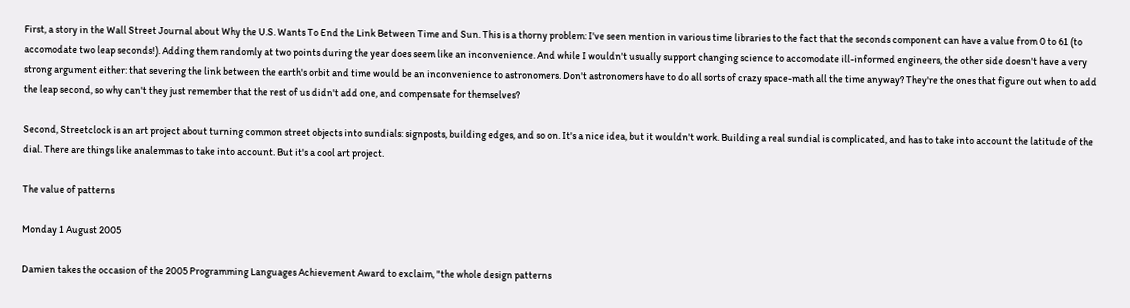First, a story in the Wall Street Journal about Why the U.S. Wants To End the Link Between Time and Sun. This is a thorny problem: I've seen mention in various time libraries to the fact that the seconds component can have a value from 0 to 61 (to accomodate two leap seconds!). Adding them randomly at two points during the year does seem like an inconvenience. And while I wouldn't usually support changing science to accomodate ill-informed engineers, the other side doesn't have a very strong argument either: that severing the link between the earth's orbit and time would be an inconvenience to astronomers. Don't astronomers have to do all sorts of crazy space-math all the time anyway? They're the ones that figure out when to add the leap second, so why can't they just remember that the rest of us didn't add one, and compensate for themselves?

Second, Streetclock is an art project about turning common street objects into sundials: signposts, building edges, and so on. It's a nice idea, but it wouldn't work. Building a real sundial is complicated, and has to take into account the latitude of the dial. There are things like analemmas to take into account. But it's a cool art project.

The value of patterns

Monday 1 August 2005

Damien takes the occasion of the 2005 Programming Languages Achievement Award to exclaim, "the whole design patterns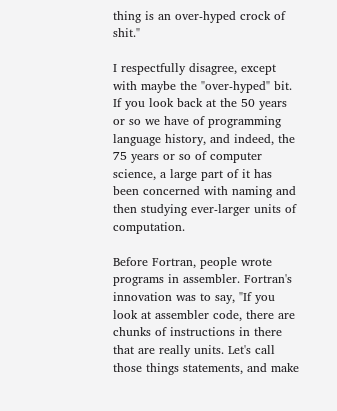thing is an over-hyped crock of shit."

I respectfully disagree, except with maybe the "over-hyped" bit. If you look back at the 50 years or so we have of programming language history, and indeed, the 75 years or so of computer science, a large part of it has been concerned with naming and then studying ever-larger units of computation.

Before Fortran, people wrote programs in assembler. Fortran's innovation was to say, "If you look at assembler code, there are chunks of instructions in there that are really units. Let's call those things statements, and make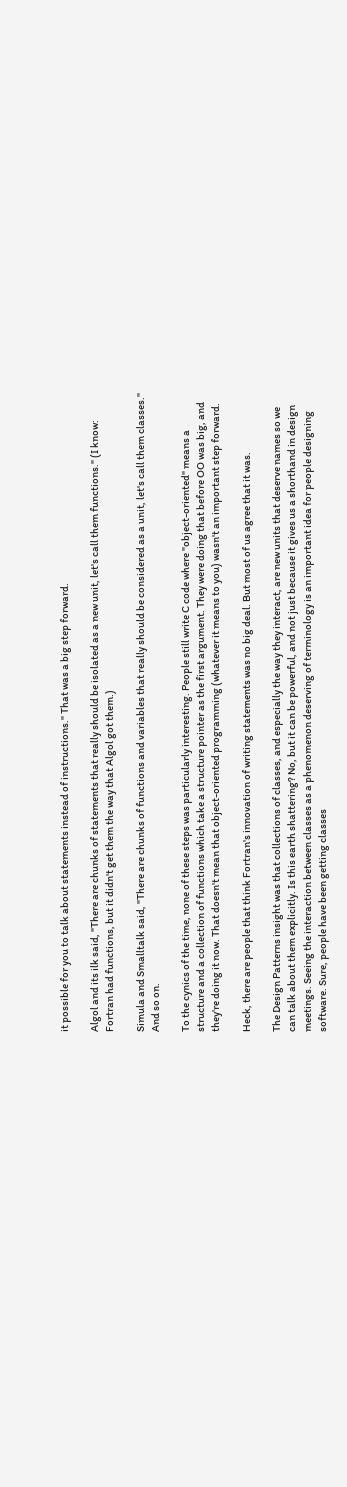it possible for you to talk about statements instead of instructions." That was a big step forward.

Algol and its ilk said, "There are chunks of statements that really should be isolated as a new unit, let's call them functions." (I know: Fortran had functions, but it didn't get them the way that Algol got them.)

Simula and Smalltalk said, "There are chunks of functions and variables that really should be considered as a unit, let's call them classes." And so on.

To the cynics of the time, none of these steps was particularly interesting. People still write C code where "object-oriented" means a structure and a collection of functions which take a structure pointer as the first argument. They were doing that before OO was big, and they're doing it now. That doesn't mean that object-oriented programming (whatever it means to you) wasn't an important step forward.

Heck, there are people that think Fortran's innovation of writing statements was no big deal. But most of us agree that it was.

The Design Patterns insight was that collections of classes, and especially the way they interact, are new units that deserve names so we can talk about them explicitly. Is this earth shattering? No, but it can be powerful, and not just because it gives us a shorthand in design meetings. Seeing the interaction between classes as a phenomenon deserving of terminology is an important idea for people designing software. Sure, people have been getting classes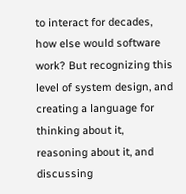to interact for decades, how else would software work? But recognizing this level of system design, and creating a language for thinking about it, reasoning about it, and discussing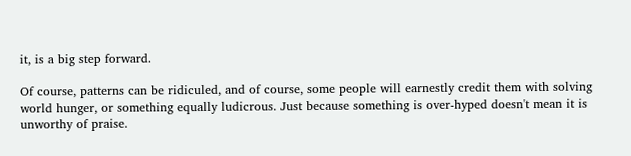it, is a big step forward.

Of course, patterns can be ridiculed, and of course, some people will earnestly credit them with solving world hunger, or something equally ludicrous. Just because something is over-hyped doesn't mean it is unworthy of praise.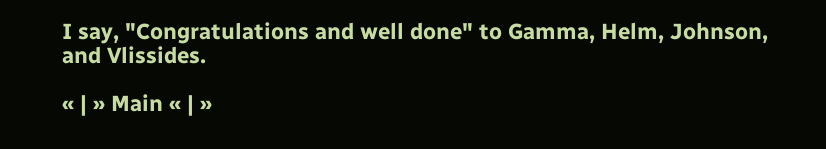I say, "Congratulations and well done" to Gamma, Helm, Johnson, and Vlissides.

« | » Main « | »